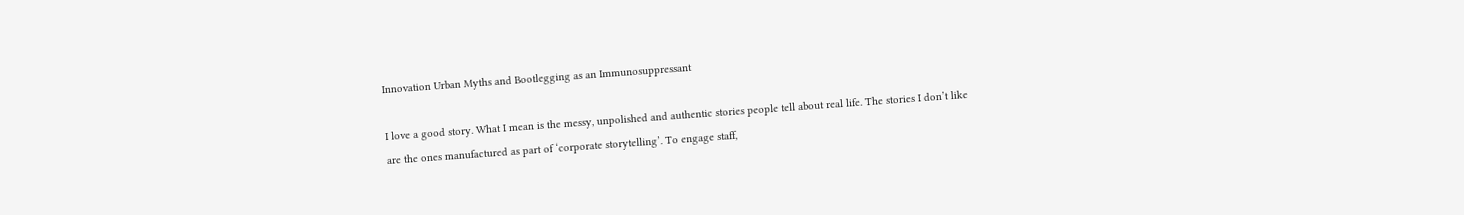Innovation Urban Myths and Bootlegging as an Immunosuppressant

I love a good story. What I mean is the messy, unpolished and authentic stories people tell about real life. The stories I don’t like are the ones manufactured as part of ‘corporate storytelling’. To engage staff,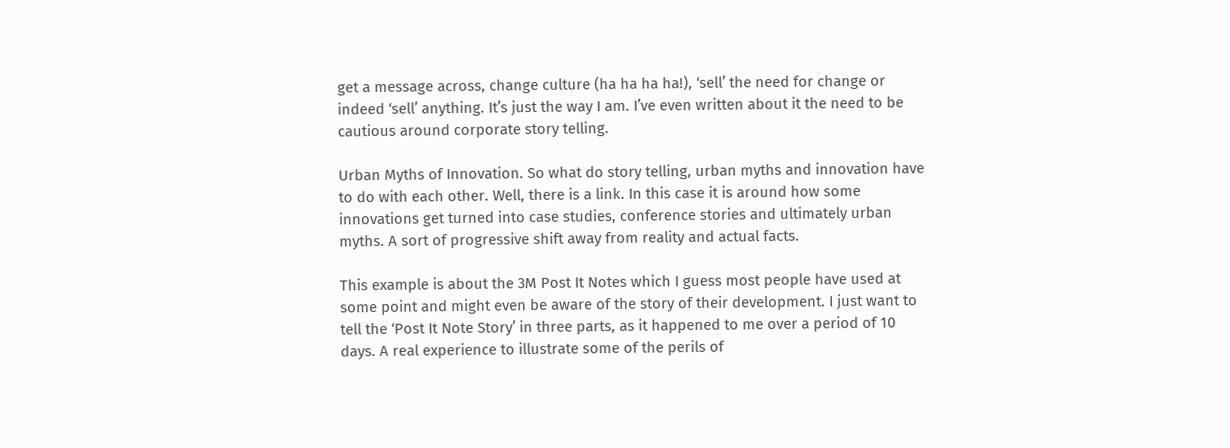get a message across, change culture (ha ha ha ha!), ‘sell’ the need for change or indeed ‘sell’ anything. It’s just the way I am. I’ve even written about it the need to be cautious around corporate story telling.

Urban Myths of Innovation. So what do story telling, urban myths and innovation have to do with each other. Well, there is a link. In this case it is around how some innovations get turned into case studies, conference stories and ultimately urban myths. A sort of progressive shift away from reality and actual facts.

This example is about the 3M Post It Notes which I guess most people have used at some point and might even be aware of the story of their development. I just want to tell the ‘Post It Note Story’ in three parts, as it happened to me over a period of 10 days. A real experience to illustrate some of the perils of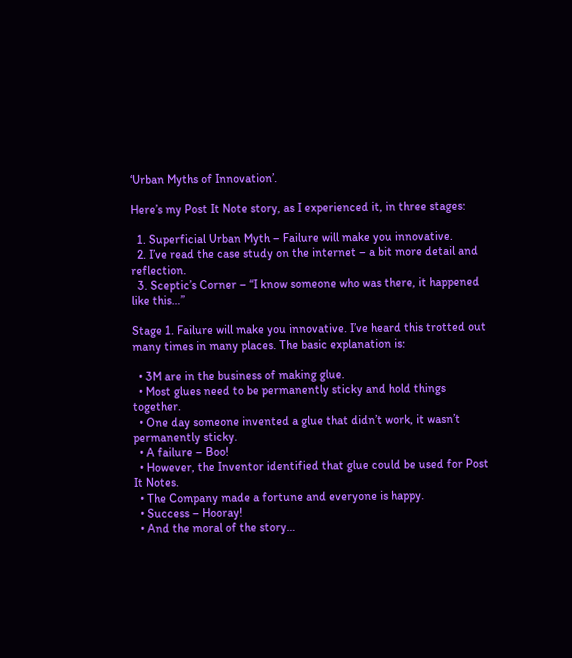‘Urban Myths of Innovation’.

Here’s my Post It Note story, as I experienced it, in three stages:

  1. Superficial Urban Myth – Failure will make you innovative.
  2. I’ve read the case study on the internet – a bit more detail and reflection.
  3. Sceptic’s Corner – “I know someone who was there, it happened like this…”

Stage 1. Failure will make you innovative. I’ve heard this trotted out many times in many places. The basic explanation is:

  • 3M are in the business of making glue.
  • Most glues need to be permanently sticky and hold things together.
  • One day someone invented a glue that didn’t work, it wasn’t permanently sticky.
  • A failure – Boo!
  • However, the Inventor identified that glue could be used for Post It Notes.
  • The Company made a fortune and everyone is happy.
  • Success – Hooray!
  • And the moral of the story…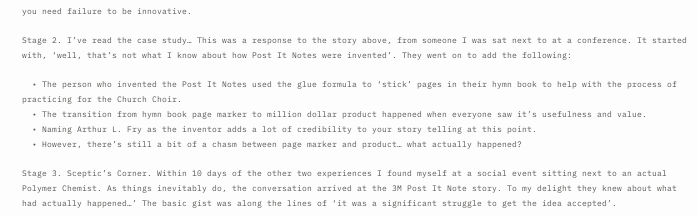you need failure to be innovative.

Stage 2. I’ve read the case study… This was a response to the story above, from someone I was sat next to at a conference. It started with, ‘well, that’s not what I know about how Post It Notes were invented’. They went on to add the following:

  • The person who invented the Post It Notes used the glue formula to ‘stick’ pages in their hymn book to help with the process of practicing for the Church Choir.
  • The transition from hymn book page marker to million dollar product happened when everyone saw it’s usefulness and value.
  • Naming Arthur L. Fry as the inventor adds a lot of credibility to your story telling at this point.
  • However, there’s still a bit of a chasm between page marker and product… what actually happened?

Stage 3. Sceptic’s Corner. Within 10 days of the other two experiences I found myself at a social event sitting next to an actual Polymer Chemist. As things inevitably do, the conversation arrived at the 3M Post It Note story. To my delight they knew about what had actually happened…’ The basic gist was along the lines of ‘it was a significant struggle to get the idea accepted’.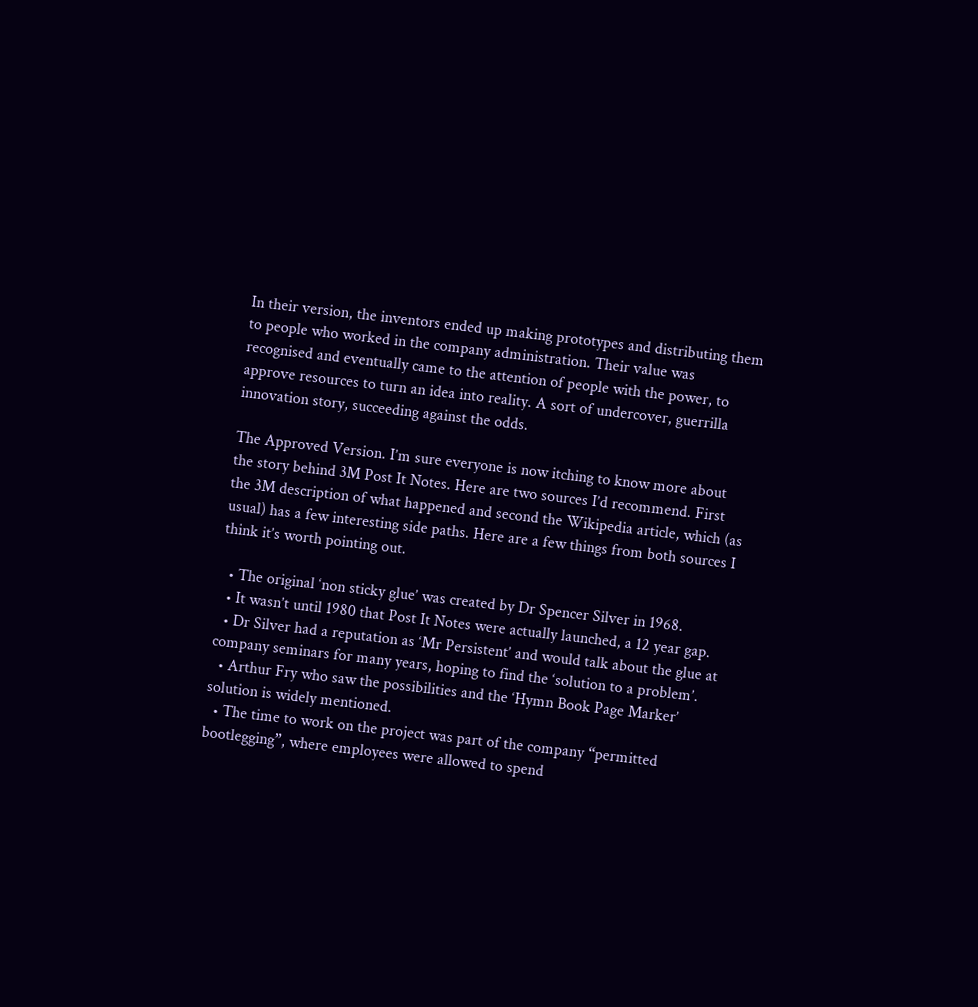In their version, the inventors ended up making prototypes and distributing them to people who worked in the company administration. Their value was recognised and eventually came to the attention of people with the power, to approve resources to turn an idea into reality. A sort of undercover, guerrilla innovation story, succeeding against the odds.

The Approved Version. I’m sure everyone is now itching to know more about the story behind 3M Post It Notes. Here are two sources I’d recommend. First the 3M description of what happened and second the Wikipedia article, which (as usual) has a few interesting side paths. Here are a few things from both sources I think it’s worth pointing out.

  • The original ‘non sticky glue’ was created by Dr Spencer Silver in 1968.
  • It wasn’t until 1980 that Post It Notes were actually launched, a 12 year gap.
  • Dr Silver had a reputation as ‘Mr Persistent’ and would talk about the glue at company seminars for many years, hoping to find the ‘solution to a problem’.
  • Arthur Fry who saw the possibilities and the ‘Hymn Book Page Marker’ solution is widely mentioned.
  • The time to work on the project was part of the company “permitted bootlegging”, where employees were allowed to spend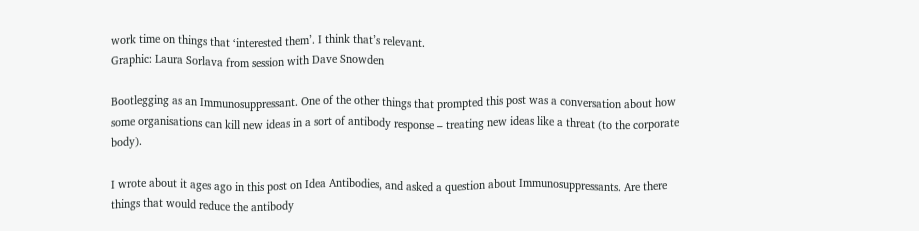work time on things that ‘interested them’. I think that’s relevant.
Graphic: Laura Sorlava from session with Dave Snowden

Bootlegging as an Immunosuppressant. One of the other things that prompted this post was a conversation about how some organisations can kill new ideas in a sort of antibody response – treating new ideas like a threat (to the corporate body).

I wrote about it ages ago in this post on Idea Antibodies, and asked a question about Immunosuppressants. Are there things that would reduce the antibody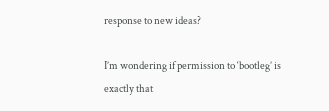response to new ideas?

I’m wondering if permission to ‘bootleg’ is exactly that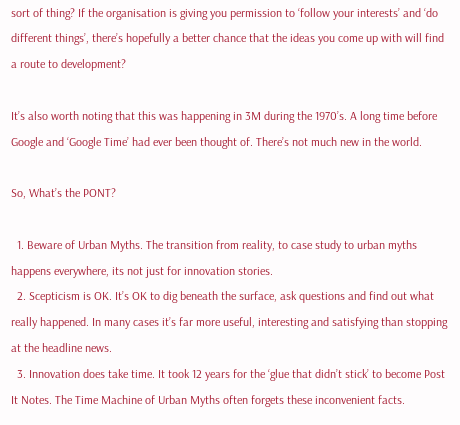sort of thing? If the organisation is giving you permission to ‘follow your interests’ and ‘do different things’, there’s hopefully a better chance that the ideas you come up with will find a route to development?

It’s also worth noting that this was happening in 3M during the 1970’s. A long time before Google and ‘Google Time’ had ever been thought of. There’s not much new in the world.

So, What’s the PONT?

  1. Beware of Urban Myths. The transition from reality, to case study to urban myths happens everywhere, its not just for innovation stories.
  2. Scepticism is OK. It’s OK to dig beneath the surface, ask questions and find out what really happened. In many cases it’s far more useful, interesting and satisfying than stopping at the headline news.
  3. Innovation does take time. It took 12 years for the ‘glue that didn’t stick’ to become Post It Notes. The Time Machine of Urban Myths often forgets these inconvenient facts.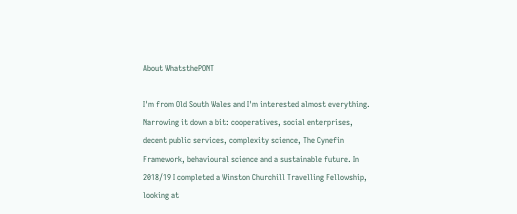About WhatsthePONT

I'm from Old South Wales and I'm interested almost everything. Narrowing it down a bit: cooperatives, social enterprises, decent public services, complexity science, The Cynefin Framework, behavioural science and a sustainable future. In 2018/19 I completed a Winston Churchill Travelling Fellowship, looking at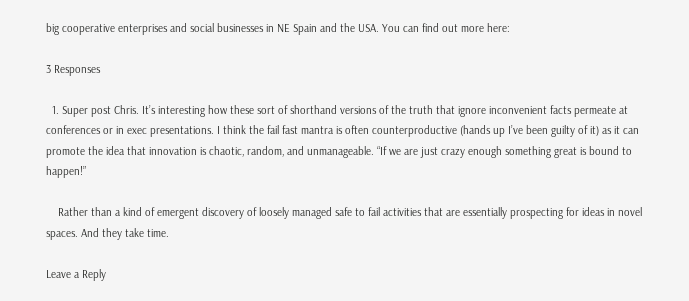big cooperative enterprises and social businesses in NE Spain and the USA. You can find out more here:

3 Responses

  1. Super post Chris. It’s interesting how these sort of shorthand versions of the truth that ignore inconvenient facts permeate at conferences or in exec presentations. I think the fail fast mantra is often counterproductive (hands up I’ve been guilty of it) as it can promote the idea that innovation is chaotic, random, and unmanageable. “If we are just crazy enough something great is bound to happen!”

    Rather than a kind of emergent discovery of loosely managed safe to fail activities that are essentially prospecting for ideas in novel spaces. And they take time.

Leave a Reply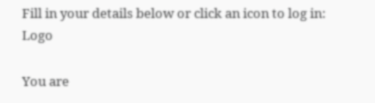Fill in your details below or click an icon to log in: Logo

You are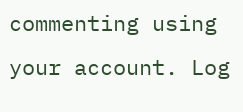commenting using your account. Log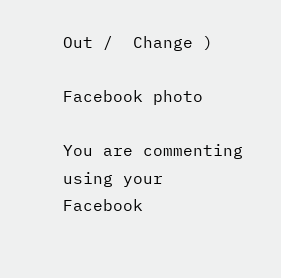Out /  Change )

Facebook photo

You are commenting using your Facebook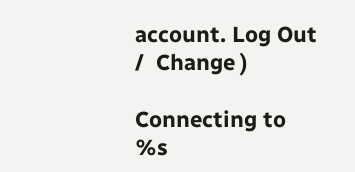account. Log Out /  Change )

Connecting to %s